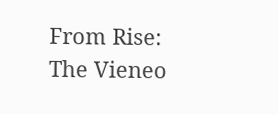From Rise: The Vieneo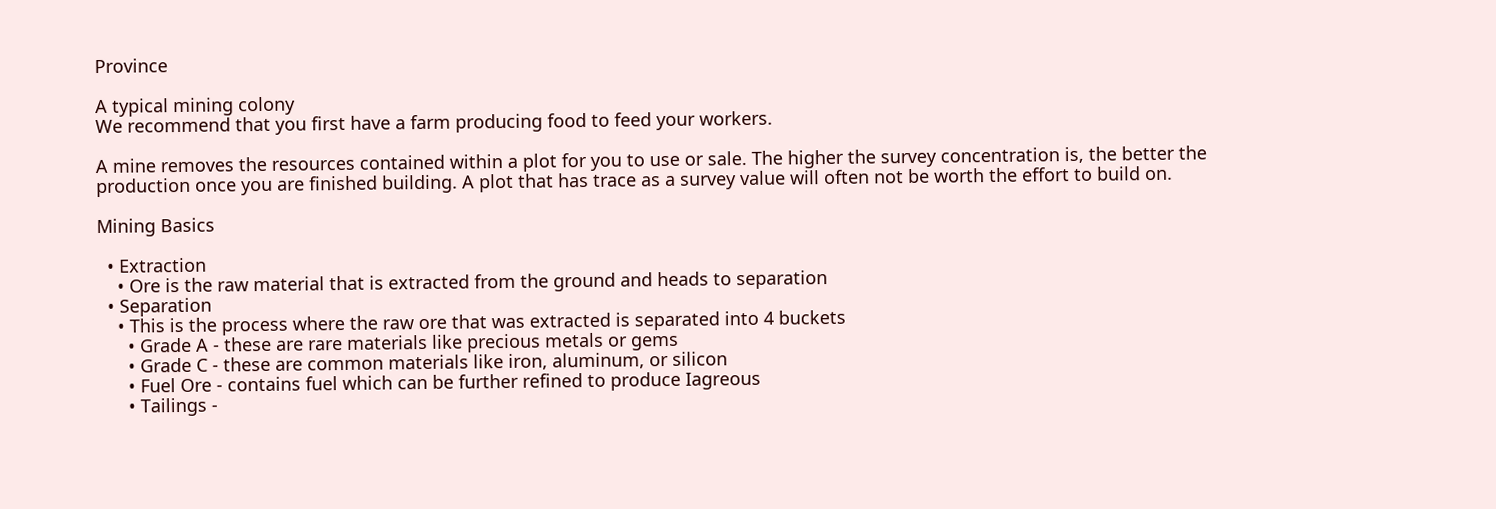Province

A typical mining colony
We recommend that you first have a farm producing food to feed your workers.

A mine removes the resources contained within a plot for you to use or sale. The higher the survey concentration is, the better the production once you are finished building. A plot that has trace as a survey value will often not be worth the effort to build on.

Mining Basics

  • Extraction
    • Ore is the raw material that is extracted from the ground and heads to separation
  • Separation
    • This is the process where the raw ore that was extracted is separated into 4 buckets
      • Grade A - these are rare materials like precious metals or gems
      • Grade C - these are common materials like iron, aluminum, or silicon
      • Fuel Ore - contains fuel which can be further refined to produce Iagreous
      • Tailings -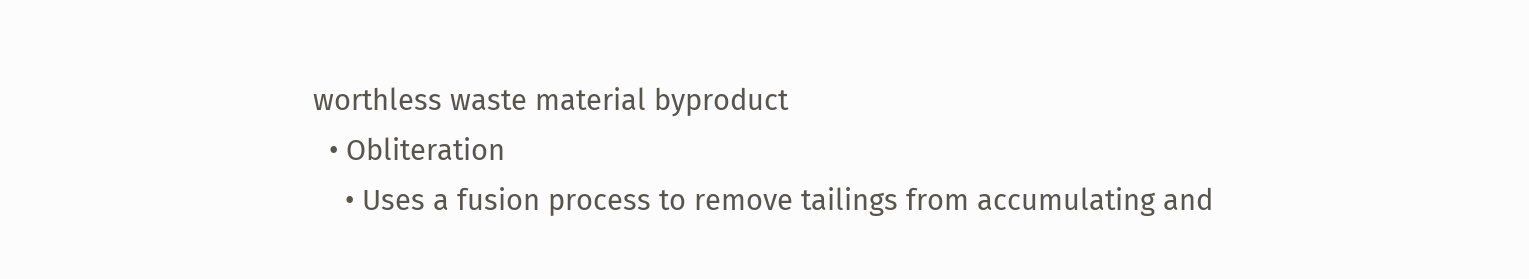worthless waste material byproduct
  • Obliteration
    • Uses a fusion process to remove tailings from accumulating and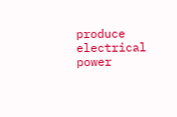produce electrical power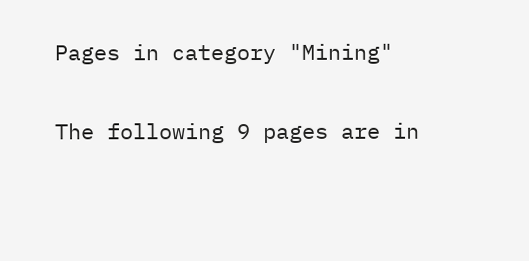Pages in category "Mining"

The following 9 pages are in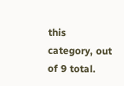this category, out of 9 total.